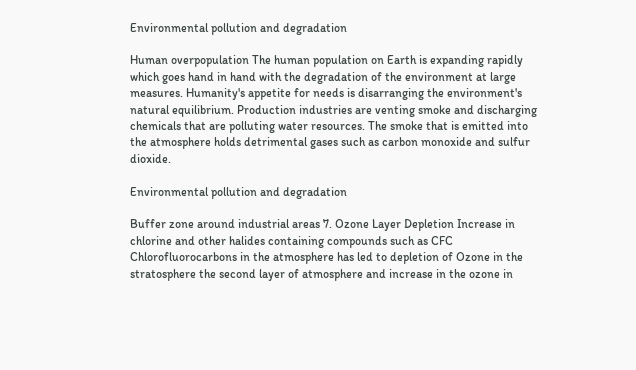Environmental pollution and degradation

Human overpopulation The human population on Earth is expanding rapidly which goes hand in hand with the degradation of the environment at large measures. Humanity's appetite for needs is disarranging the environment's natural equilibrium. Production industries are venting smoke and discharging chemicals that are polluting water resources. The smoke that is emitted into the atmosphere holds detrimental gases such as carbon monoxide and sulfur dioxide.

Environmental pollution and degradation

Buffer zone around industrial areas 7. Ozone Layer Depletion Increase in chlorine and other halides containing compounds such as CFC Chlorofluorocarbons in the atmosphere has led to depletion of Ozone in the stratosphere the second layer of atmosphere and increase in the ozone in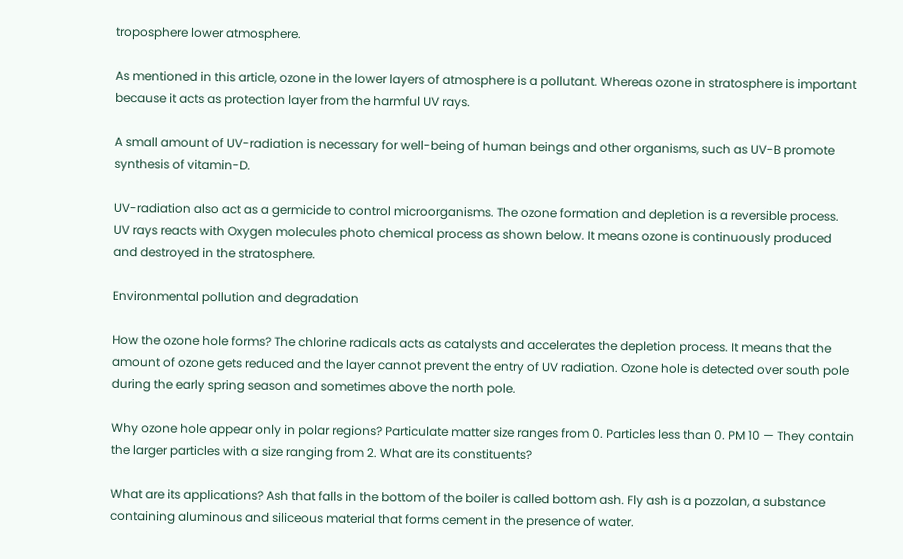troposphere lower atmosphere.

As mentioned in this article, ozone in the lower layers of atmosphere is a pollutant. Whereas ozone in stratosphere is important because it acts as protection layer from the harmful UV rays.

A small amount of UV-radiation is necessary for well-being of human beings and other organisms, such as UV-B promote synthesis of vitamin-D.

UV-radiation also act as a germicide to control microorganisms. The ozone formation and depletion is a reversible process. UV rays reacts with Oxygen molecules photo chemical process as shown below. It means ozone is continuously produced and destroyed in the stratosphere.

Environmental pollution and degradation

How the ozone hole forms? The chlorine radicals acts as catalysts and accelerates the depletion process. It means that the amount of ozone gets reduced and the layer cannot prevent the entry of UV radiation. Ozone hole is detected over south pole during the early spring season and sometimes above the north pole.

Why ozone hole appear only in polar regions? Particulate matter size ranges from 0. Particles less than 0. PM 10 — They contain the larger particles with a size ranging from 2. What are its constituents?

What are its applications? Ash that falls in the bottom of the boiler is called bottom ash. Fly ash is a pozzolan, a substance containing aluminous and siliceous material that forms cement in the presence of water.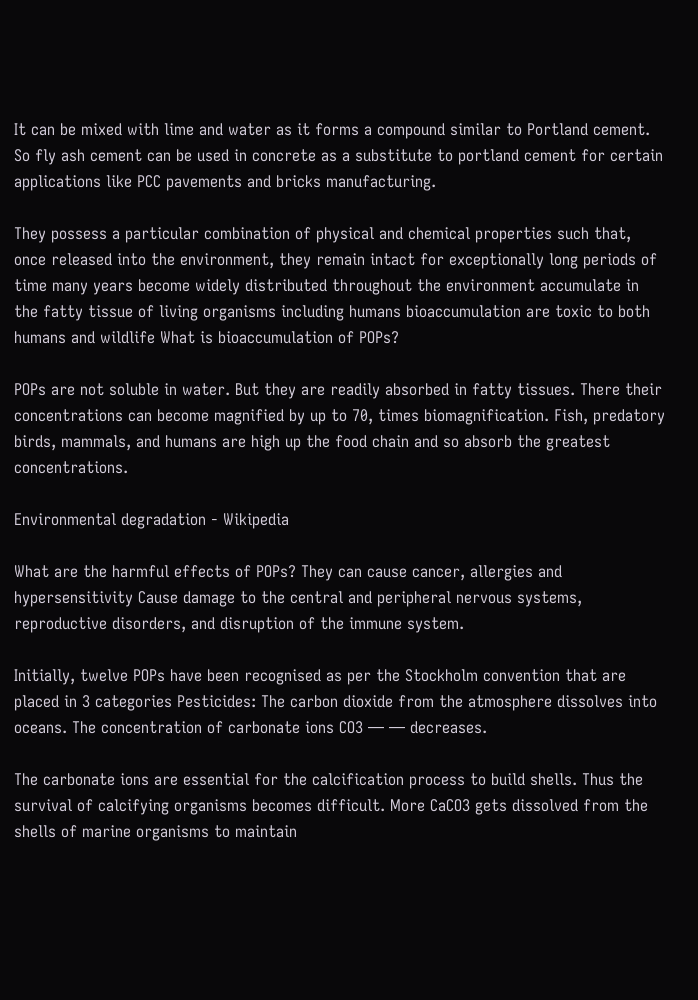It can be mixed with lime and water as it forms a compound similar to Portland cement. So fly ash cement can be used in concrete as a substitute to portland cement for certain applications like PCC pavements and bricks manufacturing.

They possess a particular combination of physical and chemical properties such that, once released into the environment, they remain intact for exceptionally long periods of time many years become widely distributed throughout the environment accumulate in the fatty tissue of living organisms including humans bioaccumulation are toxic to both humans and wildlife What is bioaccumulation of POPs?

POPs are not soluble in water. But they are readily absorbed in fatty tissues. There their concentrations can become magnified by up to 70, times biomagnification. Fish, predatory birds, mammals, and humans are high up the food chain and so absorb the greatest concentrations.

Environmental degradation - Wikipedia

What are the harmful effects of POPs? They can cause cancer, allergies and hypersensitivity Cause damage to the central and peripheral nervous systems, reproductive disorders, and disruption of the immune system.

Initially, twelve POPs have been recognised as per the Stockholm convention that are placed in 3 categories Pesticides: The carbon dioxide from the atmosphere dissolves into oceans. The concentration of carbonate ions CO3 — — decreases.

The carbonate ions are essential for the calcification process to build shells. Thus the survival of calcifying organisms becomes difficult. More CaCO3 gets dissolved from the shells of marine organisms to maintain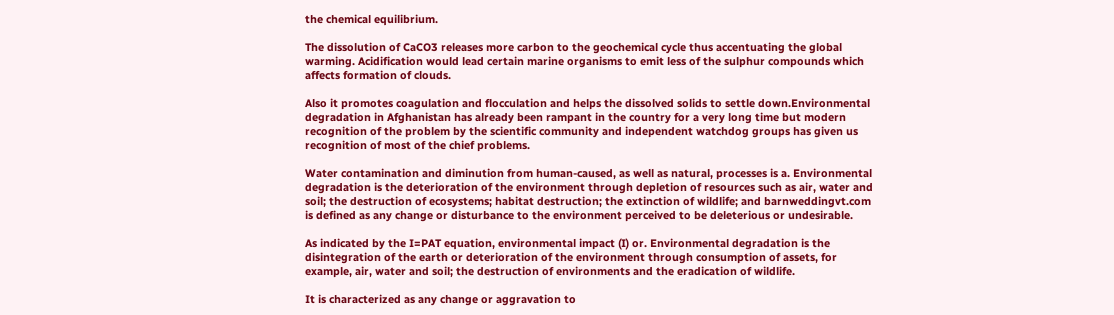the chemical equilibrium.

The dissolution of CaCO3 releases more carbon to the geochemical cycle thus accentuating the global warming. Acidification would lead certain marine organisms to emit less of the sulphur compounds which affects formation of clouds.

Also it promotes coagulation and flocculation and helps the dissolved solids to settle down.Environmental degradation in Afghanistan has already been rampant in the country for a very long time but modern recognition of the problem by the scientific community and independent watchdog groups has given us recognition of most of the chief problems.

Water contamination and diminution from human-caused, as well as natural, processes is a. Environmental degradation is the deterioration of the environment through depletion of resources such as air, water and soil; the destruction of ecosystems; habitat destruction; the extinction of wildlife; and barnweddingvt.com is defined as any change or disturbance to the environment perceived to be deleterious or undesirable.

As indicated by the I=PAT equation, environmental impact (I) or. Environmental degradation is the disintegration of the earth or deterioration of the environment through consumption of assets, for example, air, water and soil; the destruction of environments and the eradication of wildlife.

It is characterized as any change or aggravation to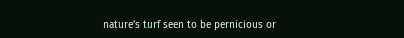nature’s turf seen to be pernicious or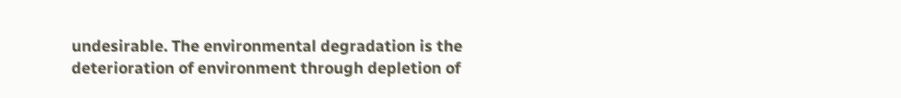undesirable. The environmental degradation is the deterioration of environment through depletion of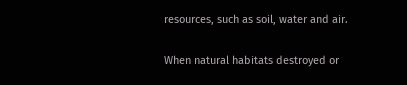resources, such as soil, water and air.

When natural habitats destroyed or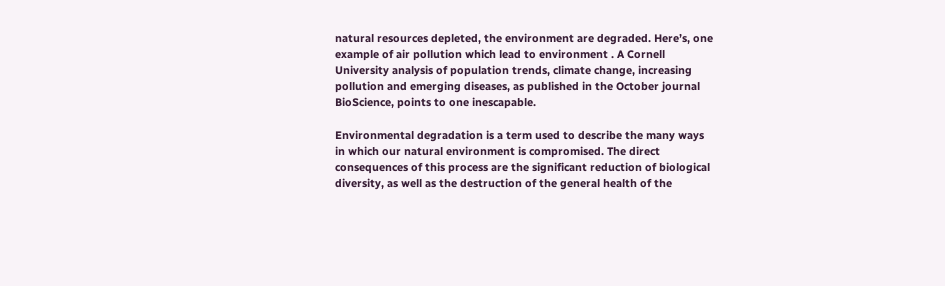natural resources depleted, the environment are degraded. Here’s, one example of air pollution which lead to environment . A Cornell University analysis of population trends, climate change, increasing pollution and emerging diseases, as published in the October journal BioScience, points to one inescapable.

Environmental degradation is a term used to describe the many ways in which our natural environment is compromised. The direct consequences of this process are the significant reduction of biological diversity, as well as the destruction of the general health of the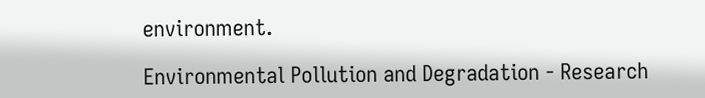environment.

Environmental Pollution and Degradation - Research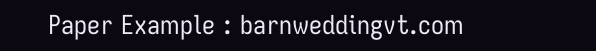Paper Example : barnweddingvt.com